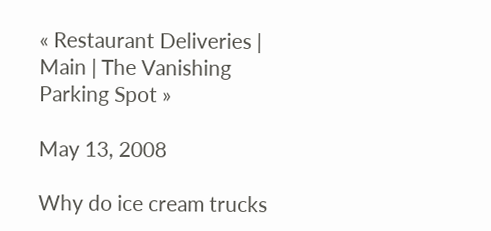« Restaurant Deliveries | Main | The Vanishing Parking Spot »

May 13, 2008

Why do ice cream trucks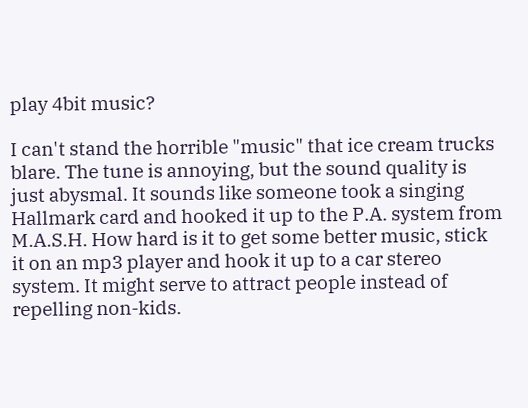play 4bit music?

I can't stand the horrible "music" that ice cream trucks blare. The tune is annoying, but the sound quality is just abysmal. It sounds like someone took a singing Hallmark card and hooked it up to the P.A. system from M.A.S.H. How hard is it to get some better music, stick it on an mp3 player and hook it up to a car stereo system. It might serve to attract people instead of repelling non-kids.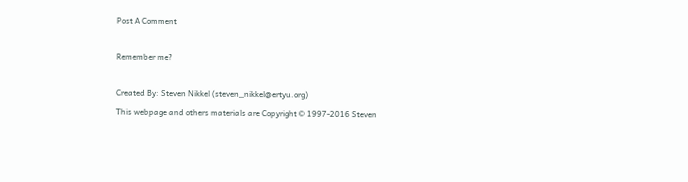Post A Comment

Remember me?

Created By: Steven Nikkel (steven_nikkel@ertyu.org)
This webpage and others materials are Copyright © 1997-2016 Steven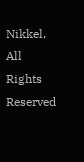Nikkel, All Rights Reserved